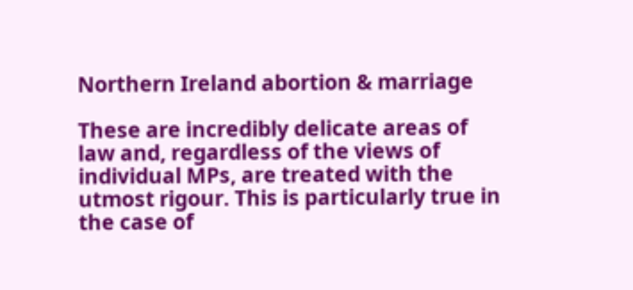Northern Ireland abortion & marriage

These are incredibly delicate areas of law and, regardless of the views of individual MPs, are treated with the utmost rigour. This is particularly true in the case of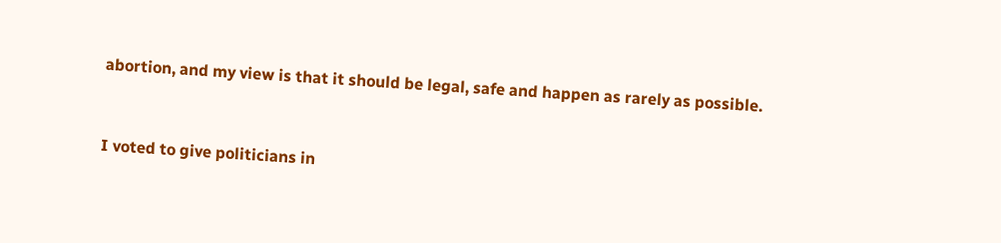abortion, and my view is that it should be legal, safe and happen as rarely as possible.


I voted to give politicians in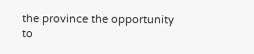the province the opportunity to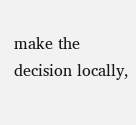make the decision locally,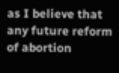as I believe that any future reform of abortion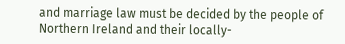and marriage law must be decided by the people of Northern Ireland and their locally-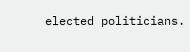elected politicians.